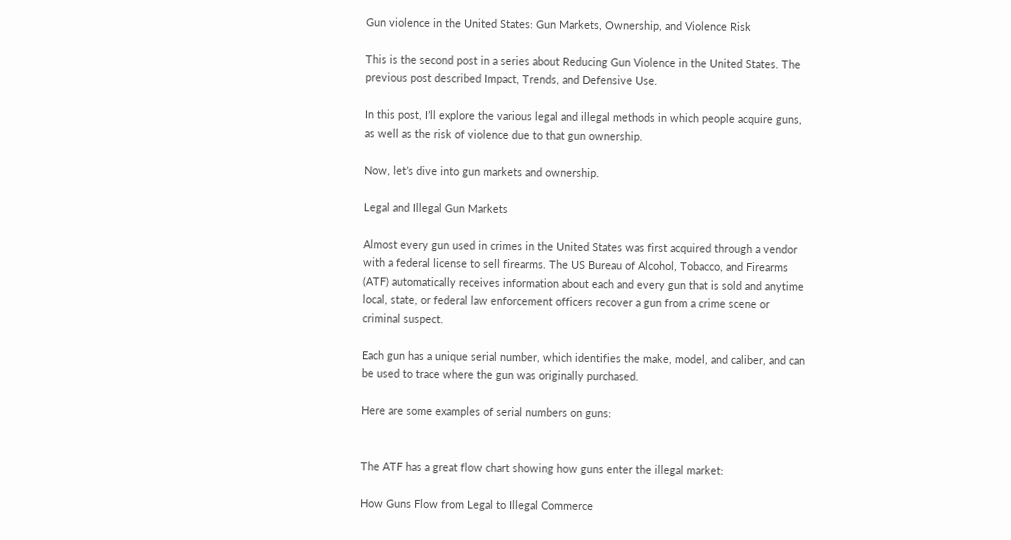Gun violence in the United States: Gun Markets, Ownership, and Violence Risk

This is the second post in a series about Reducing Gun Violence in the United States. The previous post described Impact, Trends, and Defensive Use.

In this post, I’ll explore the various legal and illegal methods in which people acquire guns, as well as the risk of violence due to that gun ownership.

Now, let’s dive into gun markets and ownership.

Legal and Illegal Gun Markets

Almost every gun used in crimes in the United States was first acquired through a vendor with a federal license to sell firearms. The US Bureau of Alcohol, Tobacco, and Firearms (ATF) automatically receives information about each and every gun that is sold and anytime local, state, or federal law enforcement officers recover a gun from a crime scene or criminal suspect.

Each gun has a unique serial number, which identifies the make, model, and caliber, and can be used to trace where the gun was originally purchased.

Here are some examples of serial numbers on guns:


The ATF has a great flow chart showing how guns enter the illegal market:

How Guns Flow from Legal to Illegal Commerce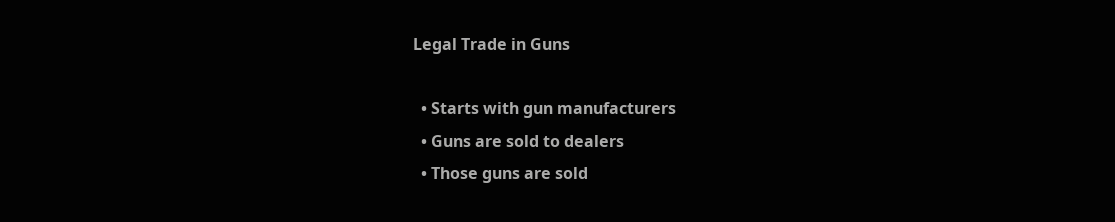Legal Trade in Guns

  • Starts with gun manufacturers
  • Guns are sold to dealers
  • Those guns are sold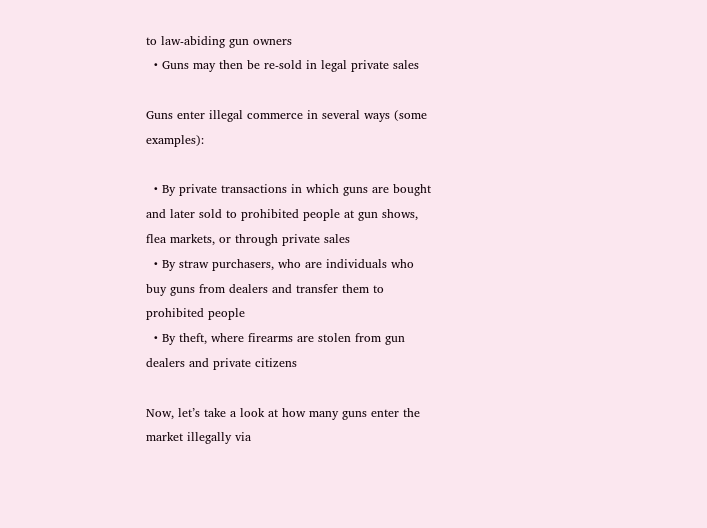to law-abiding gun owners
  • Guns may then be re-sold in legal private sales

Guns enter illegal commerce in several ways (some examples):

  • By private transactions in which guns are bought and later sold to prohibited people at gun shows, flea markets, or through private sales
  • By straw purchasers, who are individuals who buy guns from dealers and transfer them to prohibited people
  • By theft, where firearms are stolen from gun dealers and private citizens

Now, let’s take a look at how many guns enter the market illegally via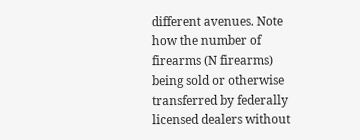different avenues. Note how the number of firearms (N firearms) being sold or otherwise transferred by federally licensed dealers without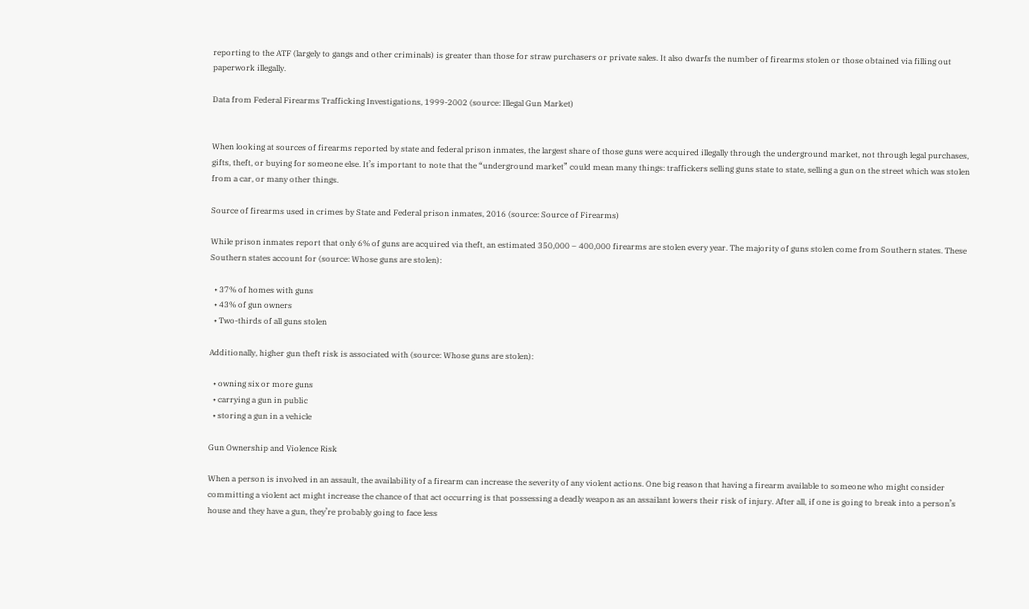reporting to the ATF (largely to gangs and other criminals) is greater than those for straw purchasers or private sales. It also dwarfs the number of firearms stolen or those obtained via filling out paperwork illegally.

Data from Federal Firearms Trafficking Investigations, 1999-2002 (source: Illegal Gun Market)


When looking at sources of firearms reported by state and federal prison inmates, the largest share of those guns were acquired illegally through the underground market, not through legal purchases, gifts, theft, or buying for someone else. It’s important to note that the “underground market” could mean many things: traffickers selling guns state to state, selling a gun on the street which was stolen from a car, or many other things.

Source of firearms used in crimes by State and Federal prison inmates, 2016 (source: Source of Firearms)

While prison inmates report that only 6% of guns are acquired via theft, an estimated 350,000 – 400,000 firearms are stolen every year. The majority of guns stolen come from Southern states. These Southern states account for (source: Whose guns are stolen):

  • 37% of homes with guns
  • 43% of gun owners
  • Two-thirds of all guns stolen

Additionally, higher gun theft risk is associated with (source: Whose guns are stolen):

  • owning six or more guns
  • carrying a gun in public
  • storing a gun in a vehicle

Gun Ownership and Violence Risk

When a person is involved in an assault, the availability of a firearm can increase the severity of any violent actions. One big reason that having a firearm available to someone who might consider committing a violent act might increase the chance of that act occurring is that possessing a deadly weapon as an assailant lowers their risk of injury. After all, if one is going to break into a person’s house and they have a gun, they’re probably going to face less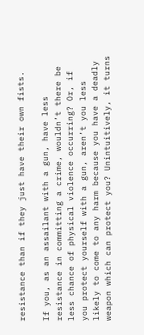resistance than if they just have their own fists.

If you, as an assailant with a gun, have less resistance in committing a crime, wouldn’t there be less chance of physical violence occurring? Or, if you protect yourself with a gun, aren’t you less likely to come to any harm because you have a deadly weapon which can protect you? Unintuitively, it turns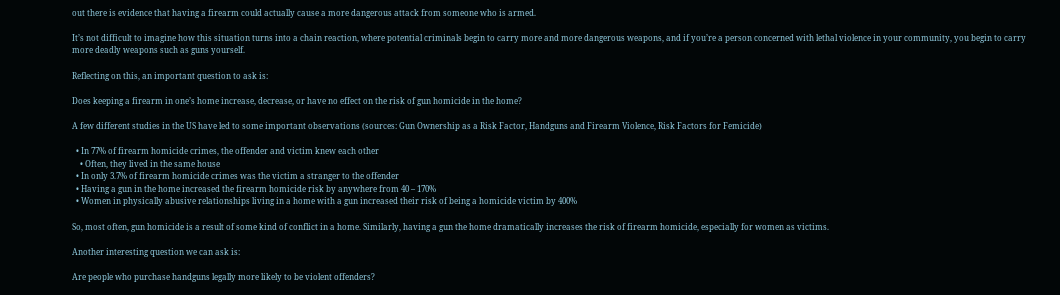out there is evidence that having a firearm could actually cause a more dangerous attack from someone who is armed.

It’s not difficult to imagine how this situation turns into a chain reaction, where potential criminals begin to carry more and more dangerous weapons, and if you’re a person concerned with lethal violence in your community, you begin to carry more deadly weapons such as guns yourself.

Reflecting on this, an important question to ask is:

Does keeping a firearm in one’s home increase, decrease, or have no effect on the risk of gun homicide in the home?

A few different studies in the US have led to some important observations (sources: Gun Ownership as a Risk Factor, Handguns and Firearm Violence, Risk Factors for Femicide)

  • In 77% of firearm homicide crimes, the offender and victim knew each other
    • Often, they lived in the same house
  • In only 3.7% of firearm homicide crimes was the victim a stranger to the offender
  • Having a gun in the home increased the firearm homicide risk by anywhere from 40 – 170%
  • Women in physically abusive relationships living in a home with a gun increased their risk of being a homicide victim by 400%

So, most often, gun homicide is a result of some kind of conflict in a home. Similarly, having a gun the home dramatically increases the risk of firearm homicide, especially for women as victims.

Another interesting question we can ask is:

Are people who purchase handguns legally more likely to be violent offenders?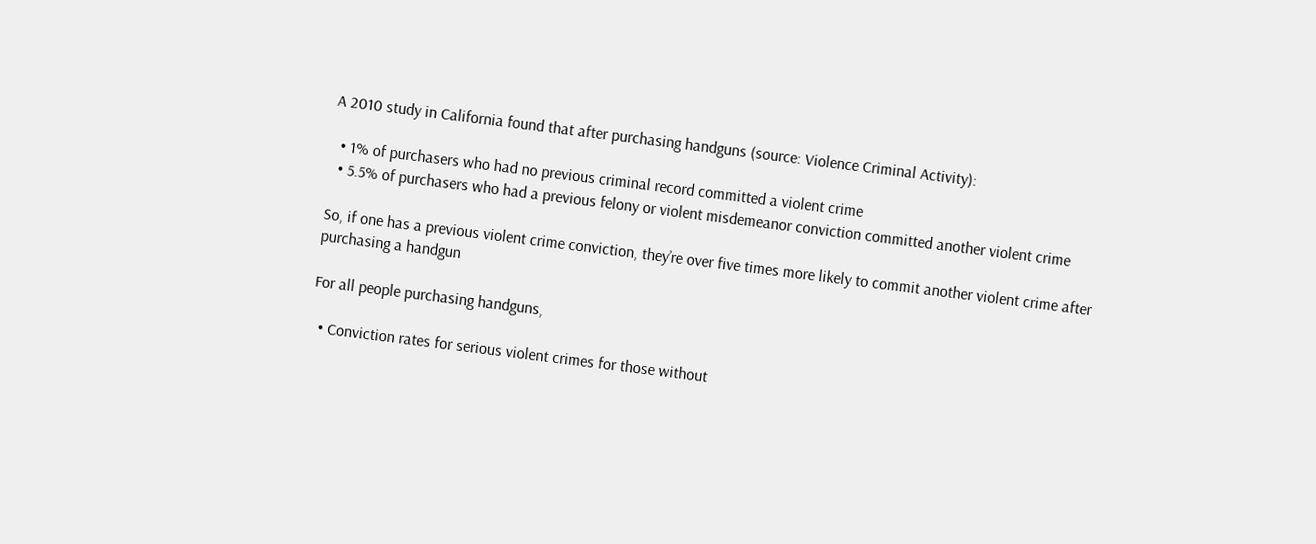A 2010 study in California found that after purchasing handguns (source: Violence Criminal Activity):

  • 1% of purchasers who had no previous criminal record committed a violent crime
  • 5.5% of purchasers who had a previous felony or violent misdemeanor conviction committed another violent crime

So, if one has a previous violent crime conviction, they’re over five times more likely to commit another violent crime after purchasing a handgun

For all people purchasing handguns,

  • Conviction rates for serious violent crimes for those without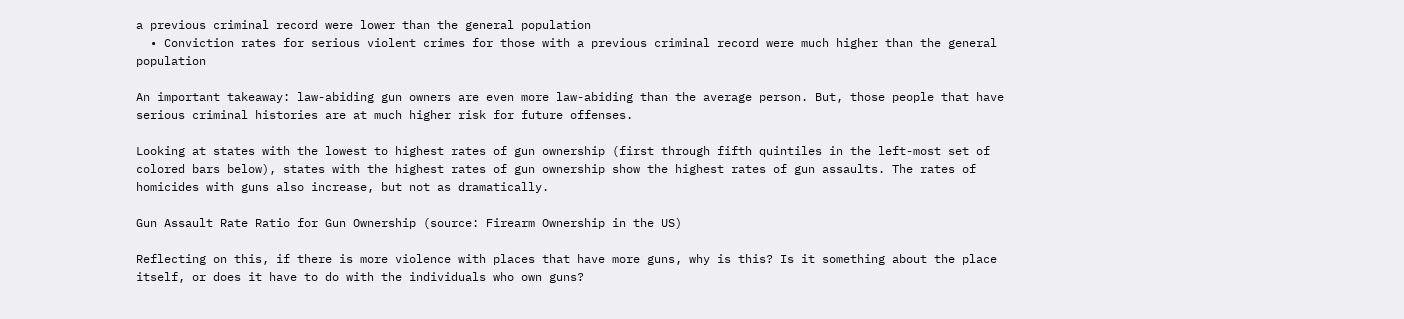a previous criminal record were lower than the general population
  • Conviction rates for serious violent crimes for those with a previous criminal record were much higher than the general population

An important takeaway: law-abiding gun owners are even more law-abiding than the average person. But, those people that have serious criminal histories are at much higher risk for future offenses.

Looking at states with the lowest to highest rates of gun ownership (first through fifth quintiles in the left-most set of colored bars below), states with the highest rates of gun ownership show the highest rates of gun assaults. The rates of homicides with guns also increase, but not as dramatically.

Gun Assault Rate Ratio for Gun Ownership (source: Firearm Ownership in the US)

Reflecting on this, if there is more violence with places that have more guns, why is this? Is it something about the place itself, or does it have to do with the individuals who own guns?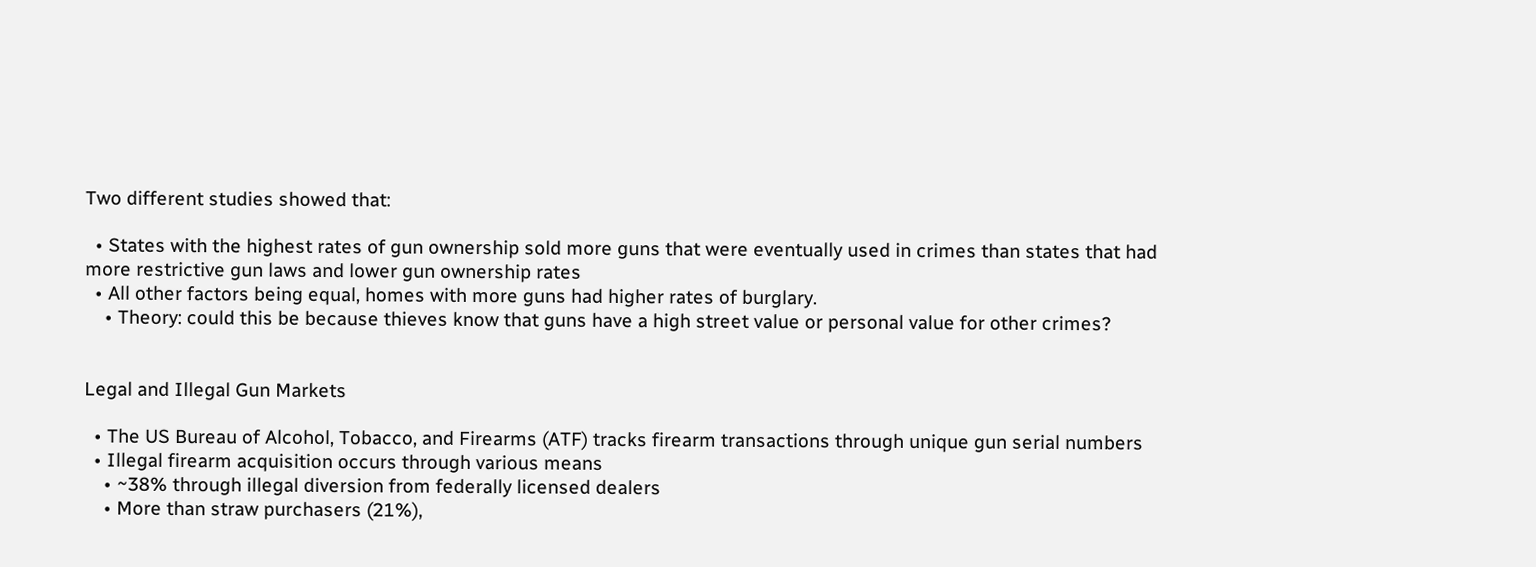Two different studies showed that:

  • States with the highest rates of gun ownership sold more guns that were eventually used in crimes than states that had more restrictive gun laws and lower gun ownership rates
  • All other factors being equal, homes with more guns had higher rates of burglary.
    • Theory: could this be because thieves know that guns have a high street value or personal value for other crimes?


Legal and Illegal Gun Markets

  • The US Bureau of Alcohol, Tobacco, and Firearms (ATF) tracks firearm transactions through unique gun serial numbers
  • Illegal firearm acquisition occurs through various means
    • ~38% through illegal diversion from federally licensed dealers
    • More than straw purchasers (21%),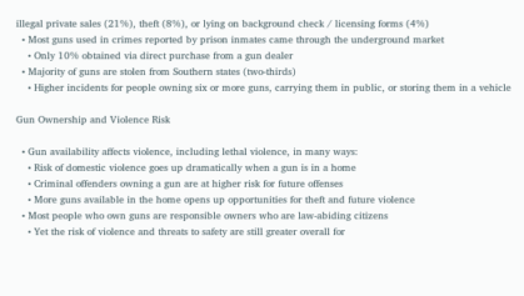illegal private sales (21%), theft (8%), or lying on background check / licensing forms (4%)
  • Most guns used in crimes reported by prison inmates came through the underground market
    • Only 10% obtained via direct purchase from a gun dealer
  • Majority of guns are stolen from Southern states (two-thirds)
    • Higher incidents for people owning six or more guns, carrying them in public, or storing them in a vehicle

Gun Ownership and Violence Risk

  • Gun availability affects violence, including lethal violence, in many ways:
    • Risk of domestic violence goes up dramatically when a gun is in a home
    • Criminal offenders owning a gun are at higher risk for future offenses
    • More guns available in the home opens up opportunities for theft and future violence
  • Most people who own guns are responsible owners who are law-abiding citizens
    • Yet the risk of violence and threats to safety are still greater overall for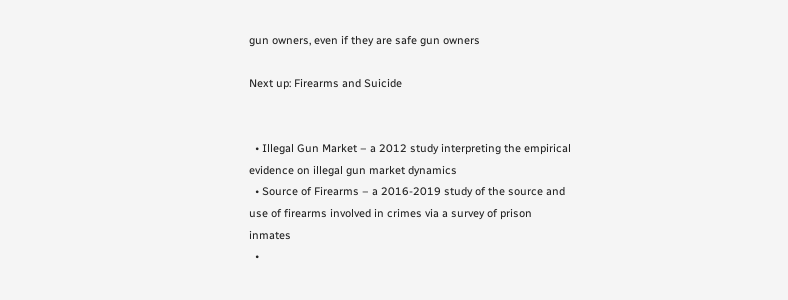gun owners, even if they are safe gun owners

Next up: Firearms and Suicide


  • Illegal Gun Market – a 2012 study interpreting the empirical evidence on illegal gun market dynamics
  • Source of Firearms – a 2016-2019 study of the source and use of firearms involved in crimes via a survey of prison inmates
  •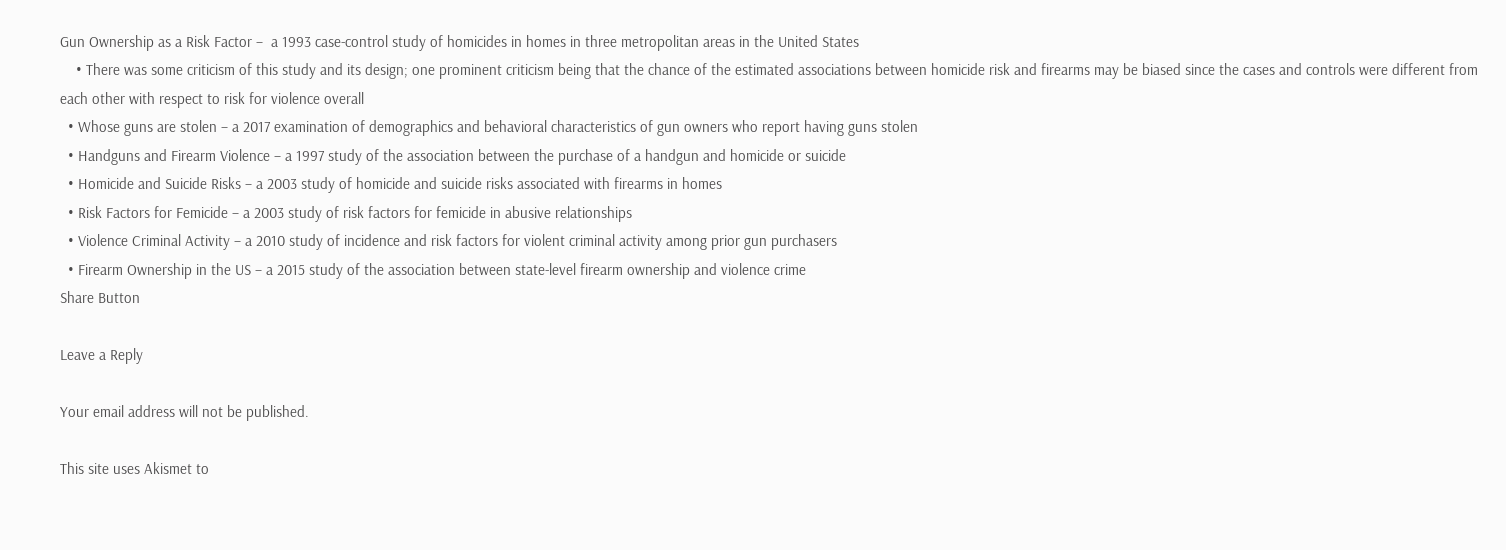Gun Ownership as a Risk Factor –  a 1993 case-control study of homicides in homes in three metropolitan areas in the United States
    • There was some criticism of this study and its design; one prominent criticism being that the chance of the estimated associations between homicide risk and firearms may be biased since the cases and controls were different from each other with respect to risk for violence overall
  • Whose guns are stolen – a 2017 examination of demographics and behavioral characteristics of gun owners who report having guns stolen
  • Handguns and Firearm Violence – a 1997 study of the association between the purchase of a handgun and homicide or suicide
  • Homicide and Suicide Risks – a 2003 study of homicide and suicide risks associated with firearms in homes
  • Risk Factors for Femicide – a 2003 study of risk factors for femicide in abusive relationships
  • Violence Criminal Activity – a 2010 study of incidence and risk factors for violent criminal activity among prior gun purchasers
  • Firearm Ownership in the US – a 2015 study of the association between state-level firearm ownership and violence crime
Share Button

Leave a Reply

Your email address will not be published.

This site uses Akismet to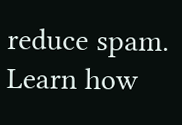reduce spam. Learn how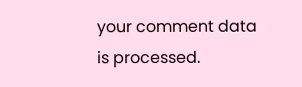your comment data is processed.